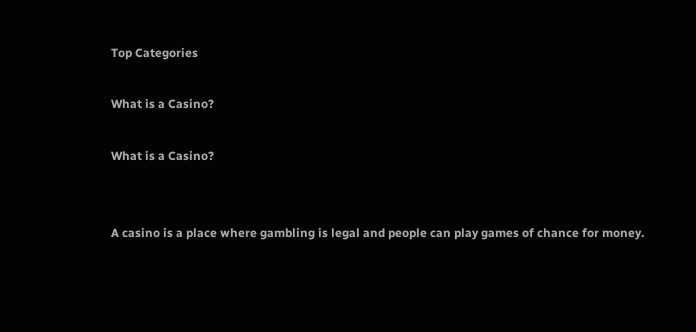Top Categories

What is a Casino?

What is a Casino?


A casino is a place where gambling is legal and people can play games of chance for money.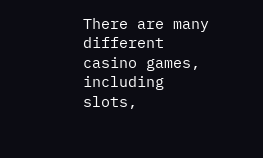There are many different casino games, including slots,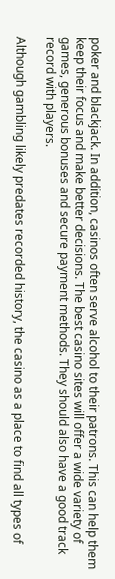poker and blackjack. In addition, casinos often serve alcohol to their patrons. This can help them keep their focus and make better decisions. The best casino sites will offer a wide variety of games, generous bonuses and secure payment methods. They should also have a good track record with players.

Although gambling likely predates recorded history, the casino as a place to find all types of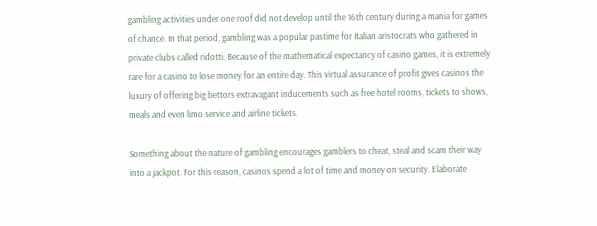gambling activities under one roof did not develop until the 16th century during a mania for games of chance. In that period, gambling was a popular pastime for Italian aristocrats who gathered in private clubs called ridotti. Because of the mathematical expectancy of casino games, it is extremely rare for a casino to lose money for an entire day. This virtual assurance of profit gives casinos the luxury of offering big bettors extravagant inducements such as free hotel rooms, tickets to shows, meals and even limo service and airline tickets.

Something about the nature of gambling encourages gamblers to cheat, steal and scam their way into a jackpot. For this reason, casinos spend a lot of time and money on security. Elaborate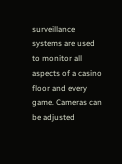surveillance systems are used to monitor all aspects of a casino floor and every game. Cameras can be adjusted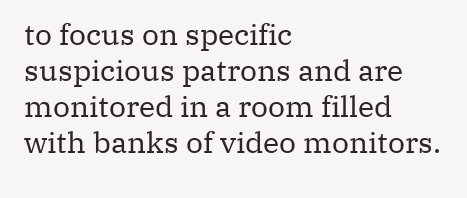to focus on specific suspicious patrons and are monitored in a room filled with banks of video monitors.